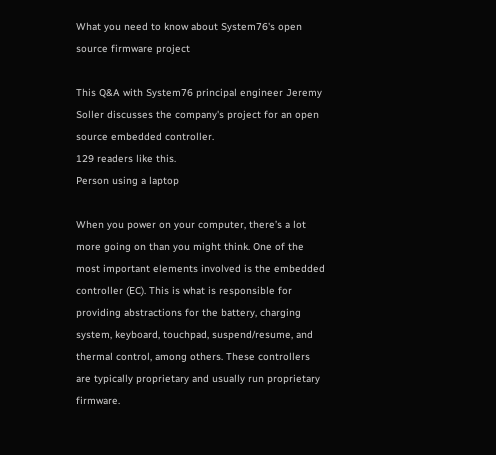What you need to know about System76's open source firmware project

This Q&A with System76 principal engineer Jeremy Soller discusses the company's project for an open source embedded controller.
129 readers like this.
Person using a laptop

When you power on your computer, there’s a lot more going on than you might think. One of the most important elements involved is the embedded controller (EC). This is what is responsible for providing abstractions for the battery, charging system, keyboard, touchpad, suspend/resume, and thermal control, among others. These controllers are typically proprietary and usually run proprietary firmware.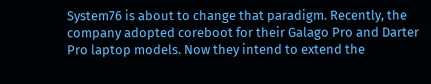System76 is about to change that paradigm. Recently, the company adopted coreboot for their Galago Pro and Darter Pro laptop models. Now they intend to extend the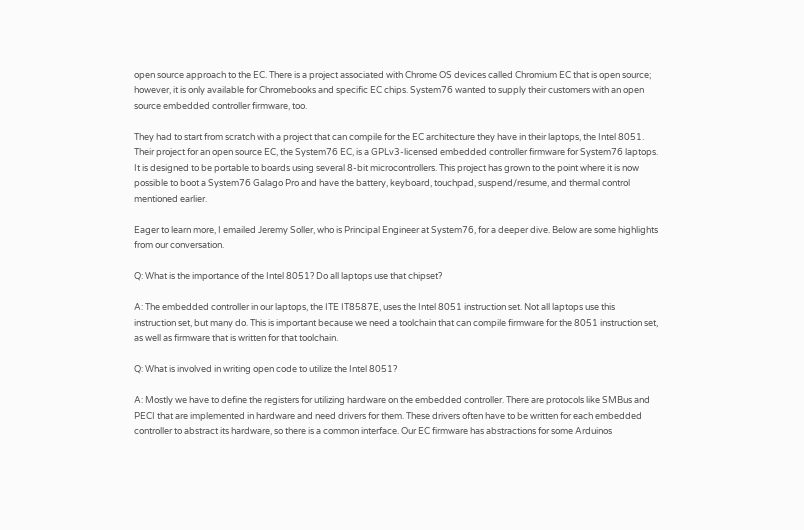open source approach to the EC. There is a project associated with Chrome OS devices called Chromium EC that is open source; however, it is only available for Chromebooks and specific EC chips. System76 wanted to supply their customers with an open source embedded controller firmware, too.

They had to start from scratch with a project that can compile for the EC architecture they have in their laptops, the Intel 8051. Their project for an open source EC, the System76 EC, is a GPLv3-licensed embedded controller firmware for System76 laptops. It is designed to be portable to boards using several 8-bit microcontrollers. This project has grown to the point where it is now possible to boot a System76 Galago Pro and have the battery, keyboard, touchpad, suspend/resume, and thermal control mentioned earlier.

Eager to learn more, I emailed Jeremy Soller, who is Principal Engineer at System76, for a deeper dive. Below are some highlights from our conversation.

Q: What is the importance of the Intel 8051? Do all laptops use that chipset?

A: The embedded controller in our laptops, the ITE IT8587E, uses the Intel 8051 instruction set. Not all laptops use this instruction set, but many do. This is important because we need a toolchain that can compile firmware for the 8051 instruction set, as well as firmware that is written for that toolchain.

Q: What is involved in writing open code to utilize the Intel 8051?

A: Mostly we have to define the registers for utilizing hardware on the embedded controller. There are protocols like SMBus and PECI that are implemented in hardware and need drivers for them. These drivers often have to be written for each embedded controller to abstract its hardware, so there is a common interface. Our EC firmware has abstractions for some Arduinos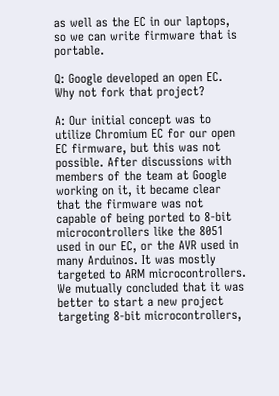as well as the EC in our laptops, so we can write firmware that is portable.

Q: Google developed an open EC. Why not fork that project?

A: Our initial concept was to utilize Chromium EC for our open EC firmware, but this was not possible. After discussions with members of the team at Google working on it, it became clear that the firmware was not capable of being ported to 8-bit microcontrollers like the 8051 used in our EC, or the AVR used in many Arduinos. It was mostly targeted to ARM microcontrollers. We mutually concluded that it was better to start a new project targeting 8-bit microcontrollers,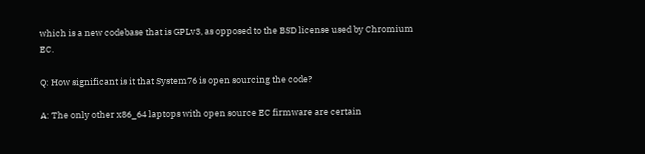which is a new codebase that is GPLv3, as opposed to the BSD license used by Chromium EC.

Q: How significant is it that System76 is open sourcing the code?

A: The only other x86_64 laptops with open source EC firmware are certain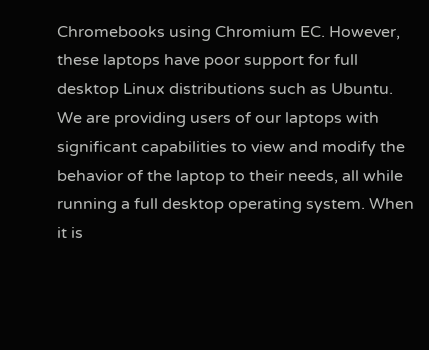Chromebooks using Chromium EC. However, these laptops have poor support for full desktop Linux distributions such as Ubuntu. We are providing users of our laptops with significant capabilities to view and modify the behavior of the laptop to their needs, all while running a full desktop operating system. When it is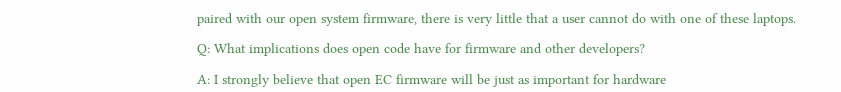paired with our open system firmware, there is very little that a user cannot do with one of these laptops.

Q: What implications does open code have for firmware and other developers?

A: I strongly believe that open EC firmware will be just as important for hardware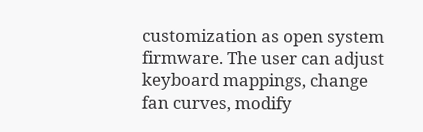customization as open system firmware. The user can adjust keyboard mappings, change fan curves, modify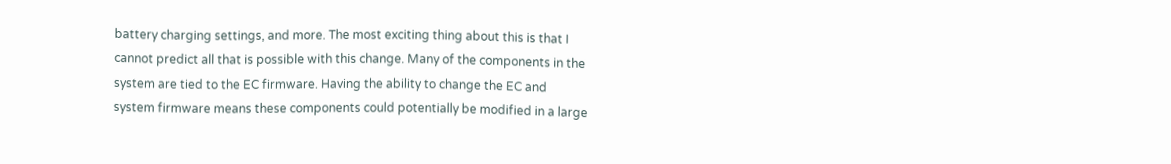battery charging settings, and more. The most exciting thing about this is that I cannot predict all that is possible with this change. Many of the components in the system are tied to the EC firmware. Having the ability to change the EC and system firmware means these components could potentially be modified in a large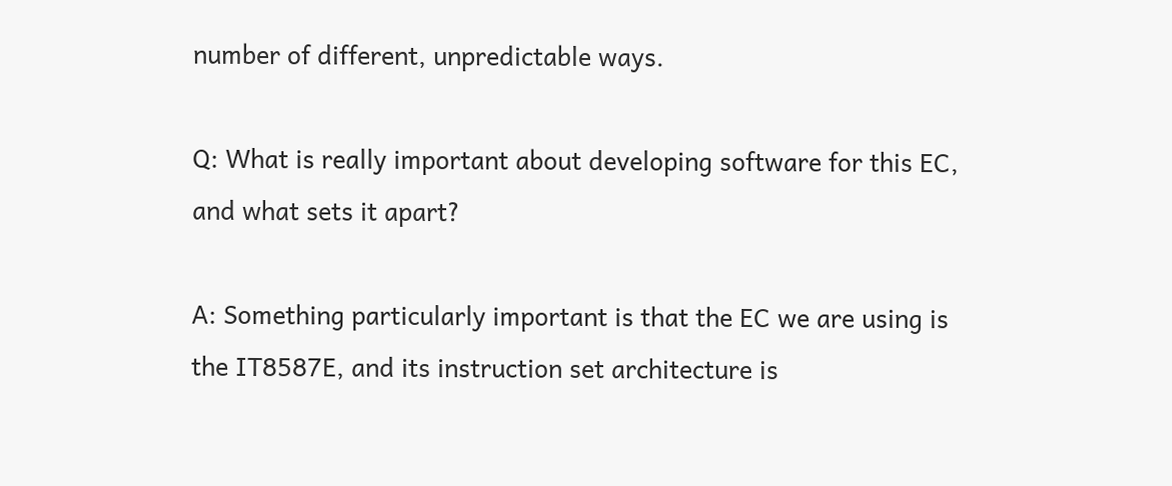number of different, unpredictable ways.

Q: What is really important about developing software for this EC, and what sets it apart?

A: Something particularly important is that the EC we are using is the IT8587E, and its instruction set architecture is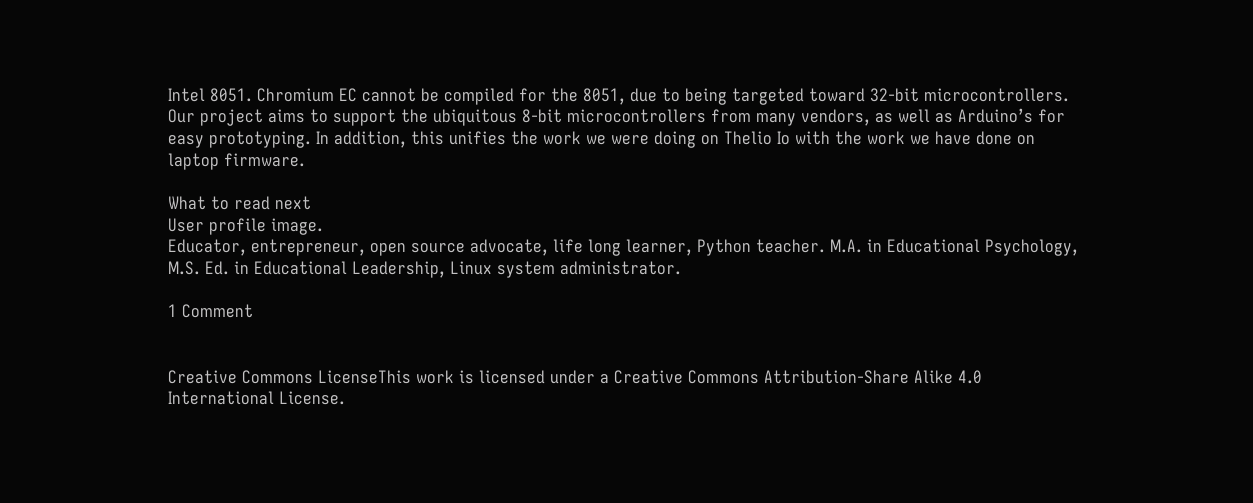Intel 8051. Chromium EC cannot be compiled for the 8051, due to being targeted toward 32-bit microcontrollers. Our project aims to support the ubiquitous 8-bit microcontrollers from many vendors, as well as Arduino’s for easy prototyping. In addition, this unifies the work we were doing on Thelio Io with the work we have done on laptop firmware.

What to read next
User profile image.
Educator, entrepreneur, open source advocate, life long learner, Python teacher. M.A. in Educational Psychology, M.S. Ed. in Educational Leadership, Linux system administrator.

1 Comment


Creative Commons LicenseThis work is licensed under a Creative Commons Attribution-Share Alike 4.0 International License.